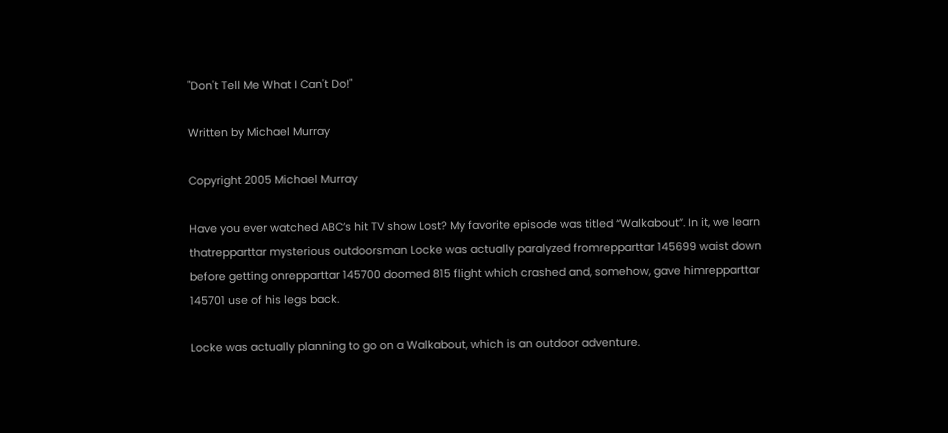"Don't Tell Me What I Can't Do!"

Written by Michael Murray

Copyright 2005 Michael Murray

Have you ever watched ABC’s hit TV show Lost? My favorite episode was titled “Walkabout”. In it, we learn thatrepparttar mysterious outdoorsman Locke was actually paralyzed fromrepparttar 145699 waist down before getting onrepparttar 145700 doomed 815 flight which crashed and, somehow, gave himrepparttar 145701 use of his legs back.

Locke was actually planning to go on a Walkabout, which is an outdoor adventure.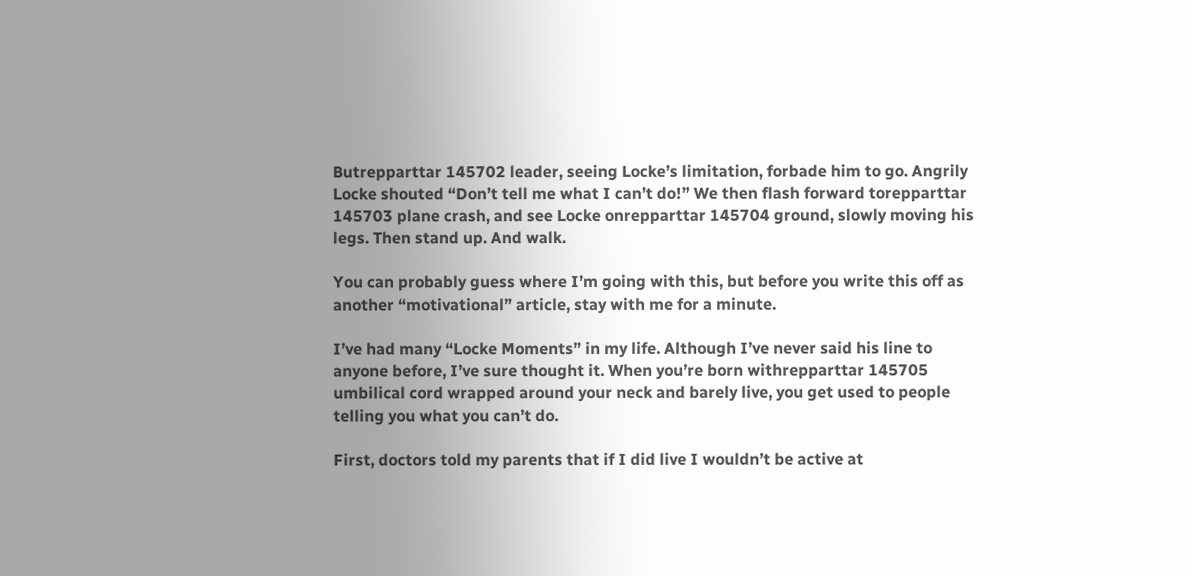Butrepparttar 145702 leader, seeing Locke’s limitation, forbade him to go. Angrily Locke shouted “Don’t tell me what I can’t do!” We then flash forward torepparttar 145703 plane crash, and see Locke onrepparttar 145704 ground, slowly moving his legs. Then stand up. And walk.

You can probably guess where I’m going with this, but before you write this off as another “motivational” article, stay with me for a minute.

I’ve had many “Locke Moments” in my life. Although I’ve never said his line to anyone before, I’ve sure thought it. When you’re born withrepparttar 145705 umbilical cord wrapped around your neck and barely live, you get used to people telling you what you can’t do.

First, doctors told my parents that if I did live I wouldn’t be active at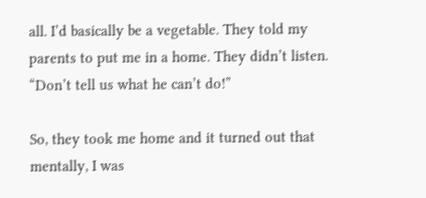all. I’d basically be a vegetable. They told my parents to put me in a home. They didn’t listen. “Don’t tell us what he can’t do!”

So, they took me home and it turned out that mentally, I was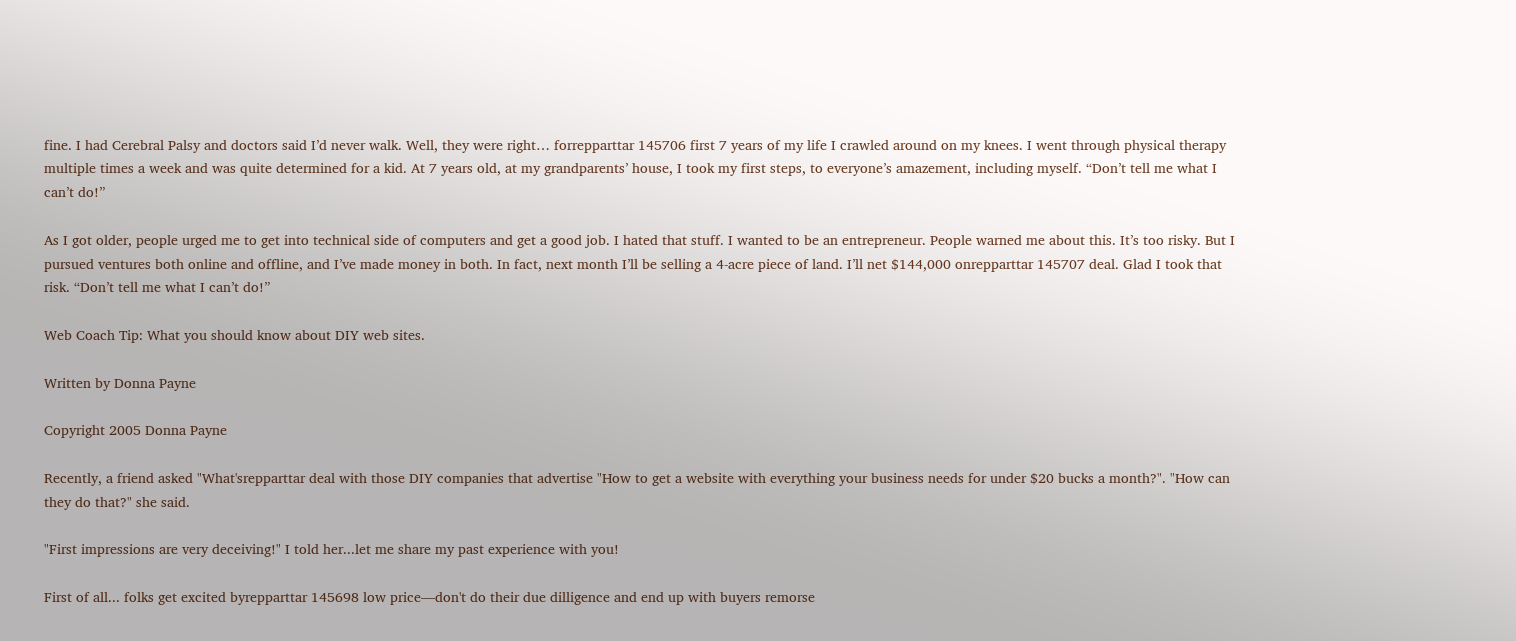fine. I had Cerebral Palsy and doctors said I’d never walk. Well, they were right… forrepparttar 145706 first 7 years of my life I crawled around on my knees. I went through physical therapy multiple times a week and was quite determined for a kid. At 7 years old, at my grandparents’ house, I took my first steps, to everyone’s amazement, including myself. “Don’t tell me what I can’t do!”

As I got older, people urged me to get into technical side of computers and get a good job. I hated that stuff. I wanted to be an entrepreneur. People warned me about this. It’s too risky. But I pursued ventures both online and offline, and I’ve made money in both. In fact, next month I’ll be selling a 4-acre piece of land. I’ll net $144,000 onrepparttar 145707 deal. Glad I took that risk. “Don’t tell me what I can’t do!”

Web Coach Tip: What you should know about DIY web sites.

Written by Donna Payne

Copyright 2005 Donna Payne

Recently, a friend asked "What'srepparttar deal with those DIY companies that advertise "How to get a website with everything your business needs for under $20 bucks a month?". "How can they do that?" she said.

"First impressions are very deceiving!" I told her...let me share my past experience with you!

First of all... folks get excited byrepparttar 145698 low price—don't do their due dilligence and end up with buyers remorse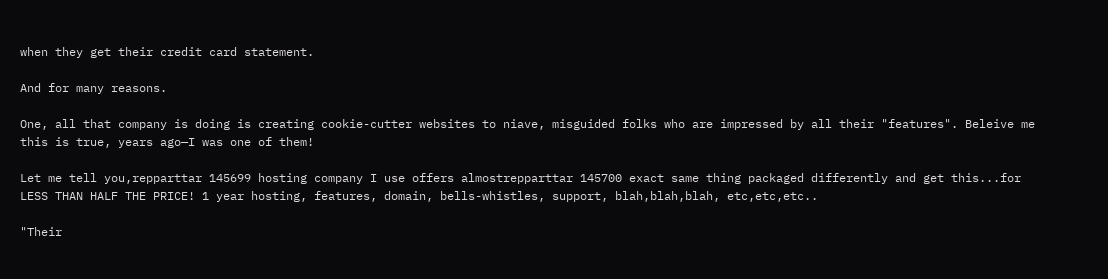when they get their credit card statement.

And for many reasons.

One, all that company is doing is creating cookie-cutter websites to niave, misguided folks who are impressed by all their "features". Beleive me this is true, years ago—I was one of them!

Let me tell you,repparttar 145699 hosting company I use offers almostrepparttar 145700 exact same thing packaged differently and get this...for LESS THAN HALF THE PRICE! 1 year hosting, features, domain, bells-whistles, support, blah,blah,blah, etc,etc,etc..

"Their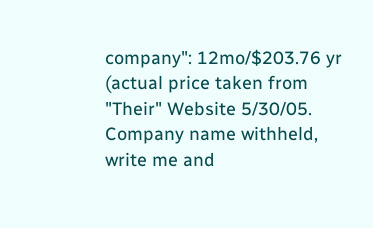company": 12mo/$203.76 yr (actual price taken from "Their" Website 5/30/05. Company name withheld, write me and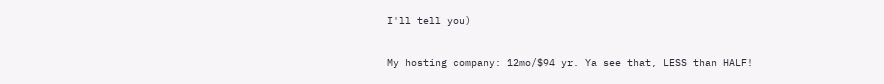I'll tell you)

My hosting company: 12mo/$94 yr. Ya see that, LESS than HALF!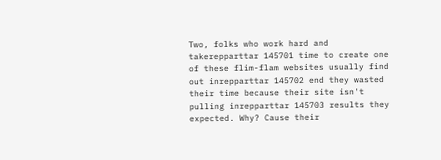Two, folks who work hard and takerepparttar 145701 time to create one of these flim-flam websites usually find out inrepparttar 145702 end they wasted their time because their site isn't pulling inrepparttar 145703 results they expected. Why? Cause their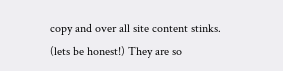copy and over all site content stinks. (lets be honest!) They are so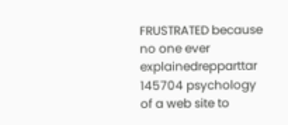FRUSTRATED because no one ever explainedrepparttar 145704 psychology of a web site to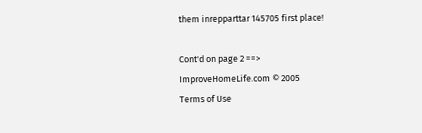them inrepparttar 145705 first place!

Cont'd on page 2 ==>
ImproveHomeLife.com © 2005
Terms of Use